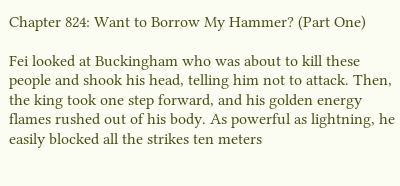Chapter 824: Want to Borrow My Hammer? (Part One)

Fei looked at Buckingham who was about to kill these people and shook his head, telling him not to attack. Then, the king took one step forward, and his golden energy flames rushed out of his body. As powerful as lightning, he easily blocked all the strikes ten meters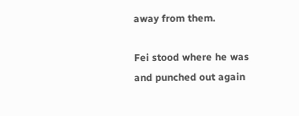away from them.

Fei stood where he was and punched out again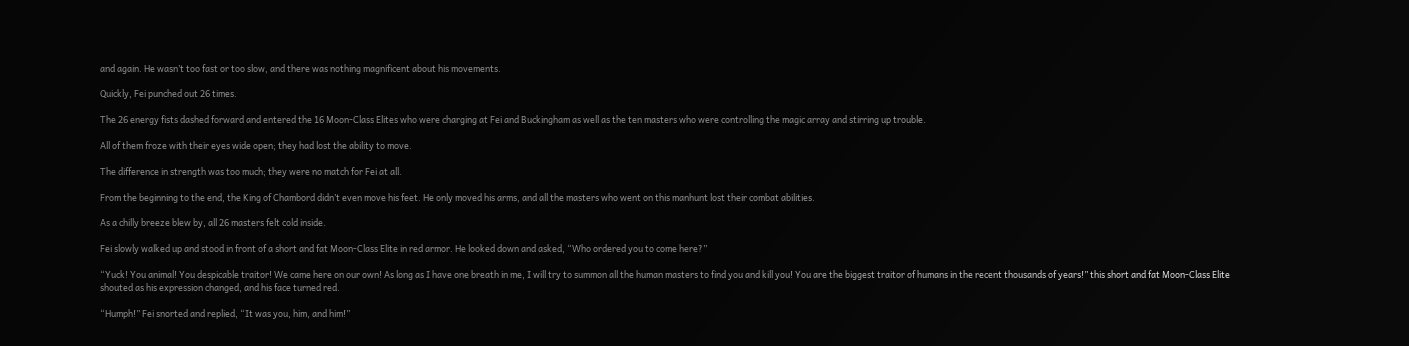and again. He wasn’t too fast or too slow, and there was nothing magnificent about his movements.

Quickly, Fei punched out 26 times.

The 26 energy fists dashed forward and entered the 16 Moon-Class Elites who were charging at Fei and Buckingham as well as the ten masters who were controlling the magic array and stirring up trouble.

All of them froze with their eyes wide open; they had lost the ability to move.

The difference in strength was too much; they were no match for Fei at all.

From the beginning to the end, the King of Chambord didn’t even move his feet. He only moved his arms, and all the masters who went on this manhunt lost their combat abilities.

As a chilly breeze blew by, all 26 masters felt cold inside.

Fei slowly walked up and stood in front of a short and fat Moon-Class Elite in red armor. He looked down and asked, “Who ordered you to come here?”

“Yuck! You animal! You despicable traitor! We came here on our own! As long as I have one breath in me, I will try to summon all the human masters to find you and kill you! You are the biggest traitor of humans in the recent thousands of years!” this short and fat Moon-Class Elite shouted as his expression changed, and his face turned red.

“Humph!” Fei snorted and replied, “It was you, him, and him!”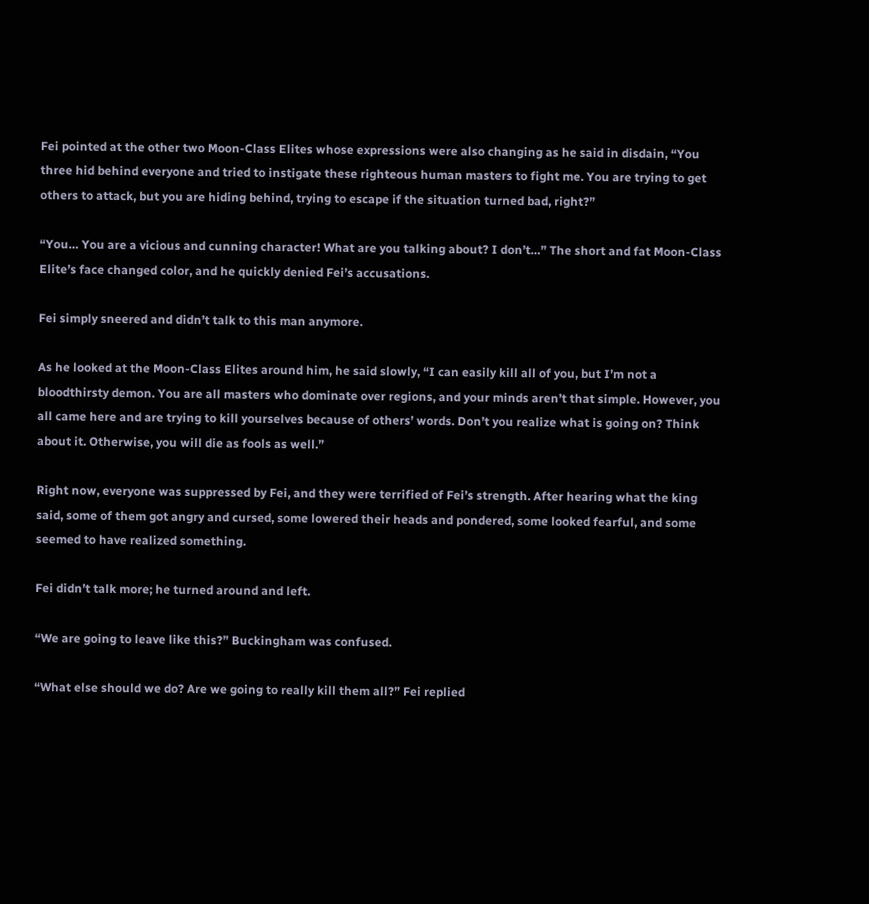Fei pointed at the other two Moon-Class Elites whose expressions were also changing as he said in disdain, “You three hid behind everyone and tried to instigate these righteous human masters to fight me. You are trying to get others to attack, but you are hiding behind, trying to escape if the situation turned bad, right?”

“You… You are a vicious and cunning character! What are you talking about? I don’t…” The short and fat Moon-Class Elite’s face changed color, and he quickly denied Fei’s accusations.

Fei simply sneered and didn’t talk to this man anymore.

As he looked at the Moon-Class Elites around him, he said slowly, “I can easily kill all of you, but I’m not a bloodthirsty demon. You are all masters who dominate over regions, and your minds aren’t that simple. However, you all came here and are trying to kill yourselves because of others’ words. Don’t you realize what is going on? Think about it. Otherwise, you will die as fools as well.”

Right now, everyone was suppressed by Fei, and they were terrified of Fei’s strength. After hearing what the king said, some of them got angry and cursed, some lowered their heads and pondered, some looked fearful, and some seemed to have realized something.

Fei didn’t talk more; he turned around and left.

“We are going to leave like this?” Buckingham was confused.

“What else should we do? Are we going to really kill them all?” Fei replied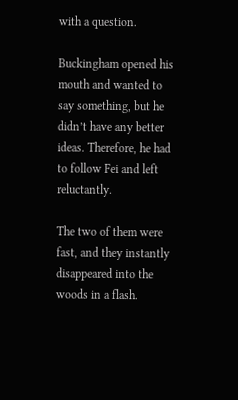with a question.

Buckingham opened his mouth and wanted to say something, but he didn’t have any better ideas. Therefore, he had to follow Fei and left reluctantly.

The two of them were fast, and they instantly disappeared into the woods in a flash.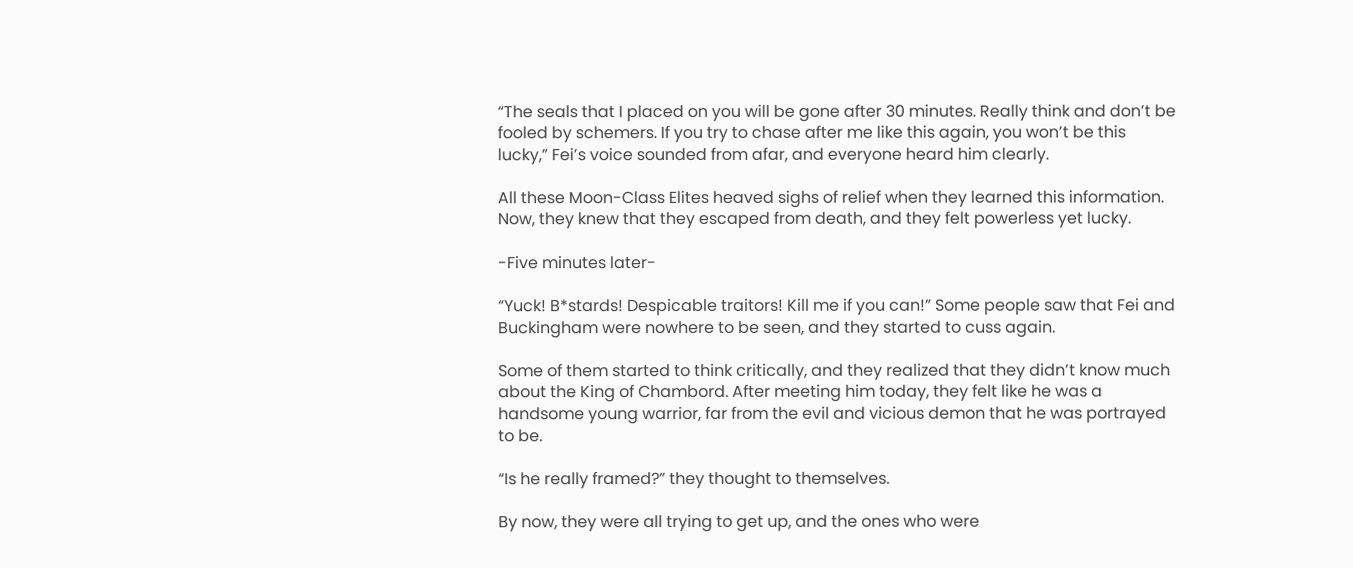“The seals that I placed on you will be gone after 30 minutes. Really think and don’t be fooled by schemers. If you try to chase after me like this again, you won’t be this lucky,” Fei’s voice sounded from afar, and everyone heard him clearly.

All these Moon-Class Elites heaved sighs of relief when they learned this information. Now, they knew that they escaped from death, and they felt powerless yet lucky.

-Five minutes later-

“Yuck! B*stards! Despicable traitors! Kill me if you can!” Some people saw that Fei and Buckingham were nowhere to be seen, and they started to cuss again.

Some of them started to think critically, and they realized that they didn’t know much about the King of Chambord. After meeting him today, they felt like he was a handsome young warrior, far from the evil and vicious demon that he was portrayed to be.

“Is he really framed?” they thought to themselves.

By now, they were all trying to get up, and the ones who were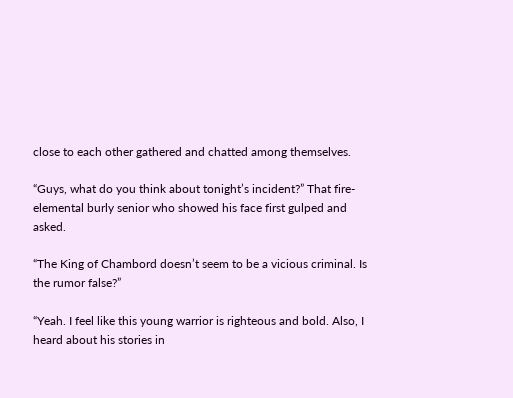close to each other gathered and chatted among themselves.

“Guys, what do you think about tonight’s incident?” That fire-elemental burly senior who showed his face first gulped and asked.

“The King of Chambord doesn’t seem to be a vicious criminal. Is the rumor false?”

“Yeah. I feel like this young warrior is righteous and bold. Also, I heard about his stories in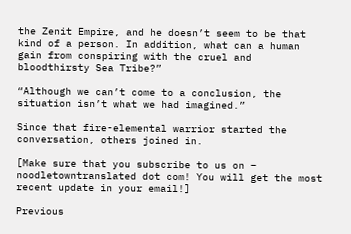the Zenit Empire, and he doesn’t seem to be that kind of a person. In addition, what can a human gain from conspiring with the cruel and bloodthirsty Sea Tribe?”

“Although we can’t come to a conclusion, the situation isn’t what we had imagined.”

Since that fire-elemental warrior started the conversation, others joined in.

[Make sure that you subscribe to us on – noodletowntranslated dot com! You will get the most recent update in your email!]

Previous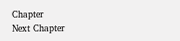Chapter                                                                                Next Chapter